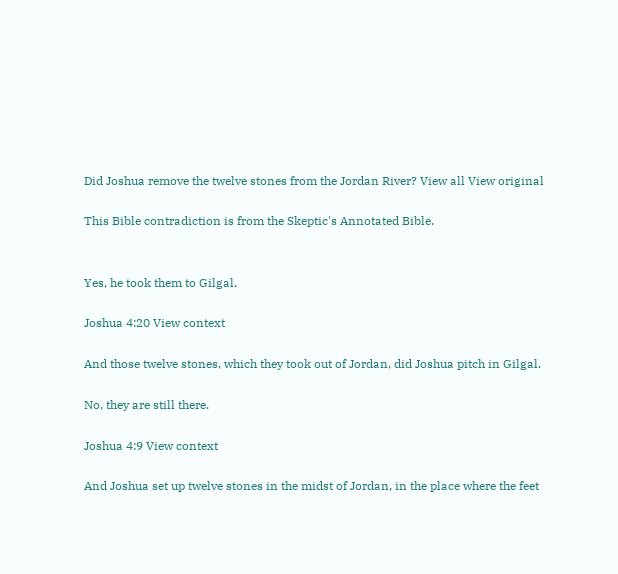Did Joshua remove the twelve stones from the Jordan River? View all View original

This Bible contradiction is from the Skeptic's Annotated Bible.


Yes, he took them to Gilgal.

Joshua 4:20 View context

And those twelve stones, which they took out of Jordan, did Joshua pitch in Gilgal.

No, they are still there.

Joshua 4:9 View context

And Joshua set up twelve stones in the midst of Jordan, in the place where the feet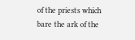of the priests which bare the ark of the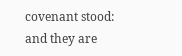covenant stood: and they are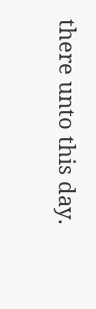there unto this day.